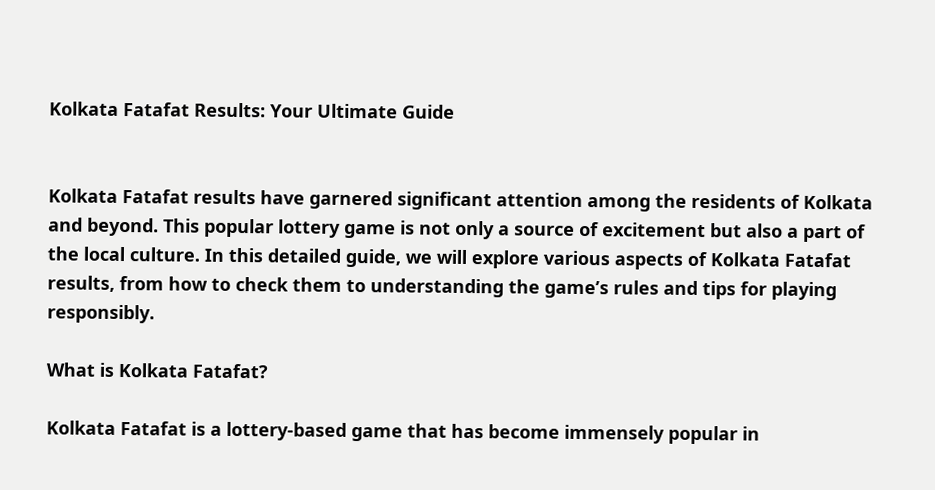Kolkata Fatafat Results: Your Ultimate Guide


Kolkata Fatafat results have garnered significant attention among the residents of Kolkata and beyond. This popular lottery game is not only a source of excitement but also a part of the local culture. In this detailed guide, we will explore various aspects of Kolkata Fatafat results, from how to check them to understanding the game’s rules and tips for playing responsibly.

What is Kolkata Fatafat?

Kolkata Fatafat is a lottery-based game that has become immensely popular in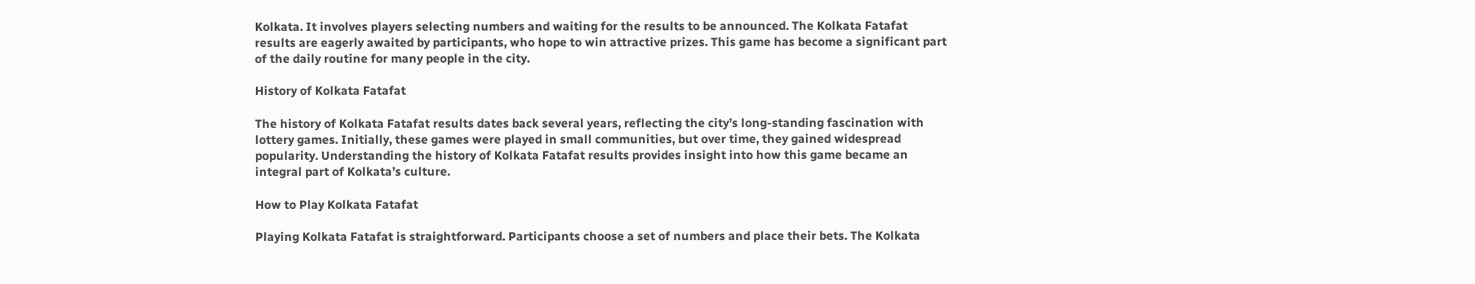Kolkata. It involves players selecting numbers and waiting for the results to be announced. The Kolkata Fatafat results are eagerly awaited by participants, who hope to win attractive prizes. This game has become a significant part of the daily routine for many people in the city.

History of Kolkata Fatafat

The history of Kolkata Fatafat results dates back several years, reflecting the city’s long-standing fascination with lottery games. Initially, these games were played in small communities, but over time, they gained widespread popularity. Understanding the history of Kolkata Fatafat results provides insight into how this game became an integral part of Kolkata’s culture.

How to Play Kolkata Fatafat

Playing Kolkata Fatafat is straightforward. Participants choose a set of numbers and place their bets. The Kolkata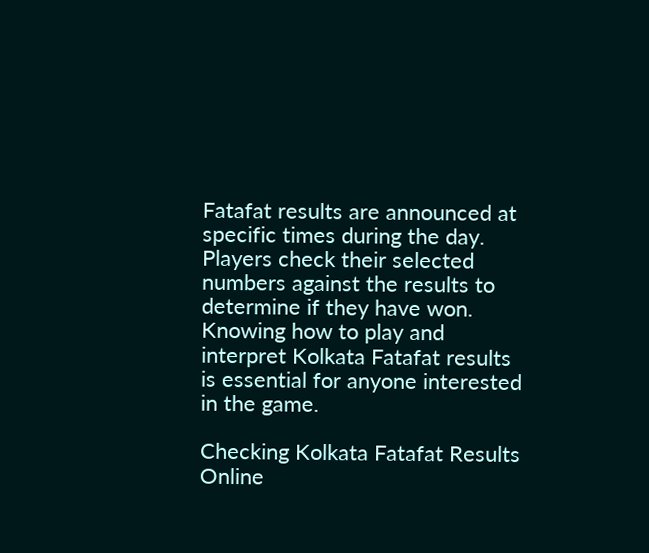Fatafat results are announced at specific times during the day. Players check their selected numbers against the results to determine if they have won. Knowing how to play and interpret Kolkata Fatafat results is essential for anyone interested in the game.

Checking Kolkata Fatafat Results Online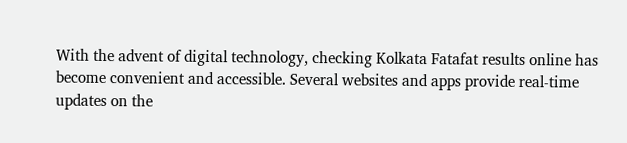With the advent of digital technology, checking Kolkata Fatafat results online has become convenient and accessible. Several websites and apps provide real-time updates on the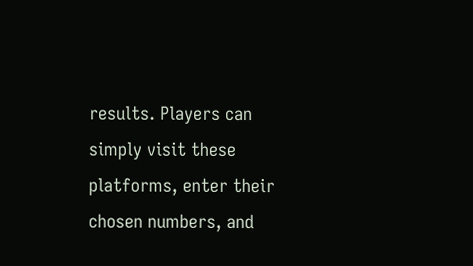results. Players can simply visit these platforms, enter their chosen numbers, and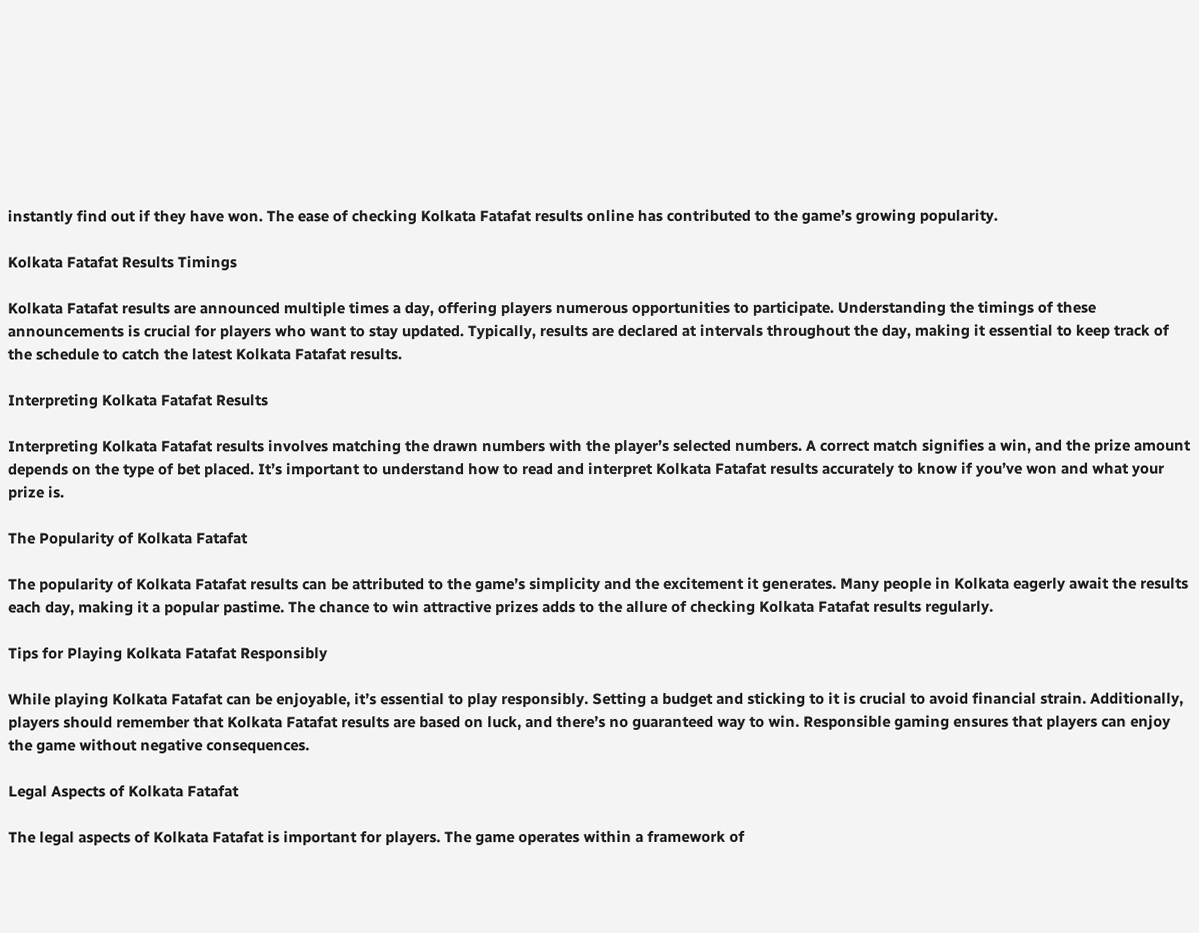instantly find out if they have won. The ease of checking Kolkata Fatafat results online has contributed to the game’s growing popularity.

Kolkata Fatafat Results Timings

Kolkata Fatafat results are announced multiple times a day, offering players numerous opportunities to participate. Understanding the timings of these announcements is crucial for players who want to stay updated. Typically, results are declared at intervals throughout the day, making it essential to keep track of the schedule to catch the latest Kolkata Fatafat results.

Interpreting Kolkata Fatafat Results

Interpreting Kolkata Fatafat results involves matching the drawn numbers with the player’s selected numbers. A correct match signifies a win, and the prize amount depends on the type of bet placed. It’s important to understand how to read and interpret Kolkata Fatafat results accurately to know if you’ve won and what your prize is.

The Popularity of Kolkata Fatafat

The popularity of Kolkata Fatafat results can be attributed to the game’s simplicity and the excitement it generates. Many people in Kolkata eagerly await the results each day, making it a popular pastime. The chance to win attractive prizes adds to the allure of checking Kolkata Fatafat results regularly.

Tips for Playing Kolkata Fatafat Responsibly

While playing Kolkata Fatafat can be enjoyable, it’s essential to play responsibly. Setting a budget and sticking to it is crucial to avoid financial strain. Additionally, players should remember that Kolkata Fatafat results are based on luck, and there’s no guaranteed way to win. Responsible gaming ensures that players can enjoy the game without negative consequences.

Legal Aspects of Kolkata Fatafat

The legal aspects of Kolkata Fatafat is important for players. The game operates within a framework of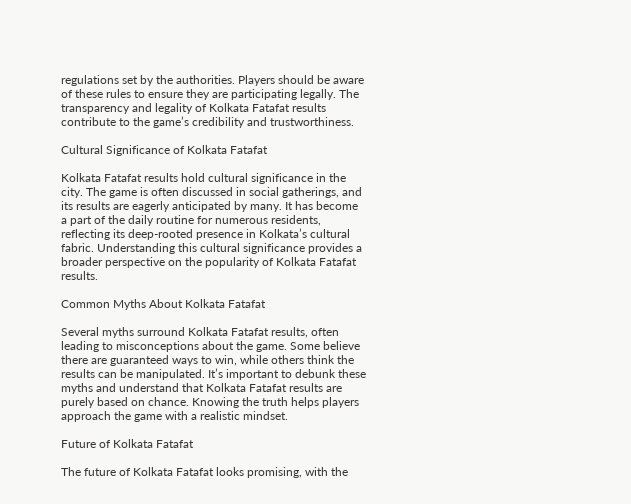regulations set by the authorities. Players should be aware of these rules to ensure they are participating legally. The transparency and legality of Kolkata Fatafat results contribute to the game’s credibility and trustworthiness.

Cultural Significance of Kolkata Fatafat

Kolkata Fatafat results hold cultural significance in the city. The game is often discussed in social gatherings, and its results are eagerly anticipated by many. It has become a part of the daily routine for numerous residents, reflecting its deep-rooted presence in Kolkata’s cultural fabric. Understanding this cultural significance provides a broader perspective on the popularity of Kolkata Fatafat results.

Common Myths About Kolkata Fatafat

Several myths surround Kolkata Fatafat results, often leading to misconceptions about the game. Some believe there are guaranteed ways to win, while others think the results can be manipulated. It’s important to debunk these myths and understand that Kolkata Fatafat results are purely based on chance. Knowing the truth helps players approach the game with a realistic mindset.

Future of Kolkata Fatafat

The future of Kolkata Fatafat looks promising, with the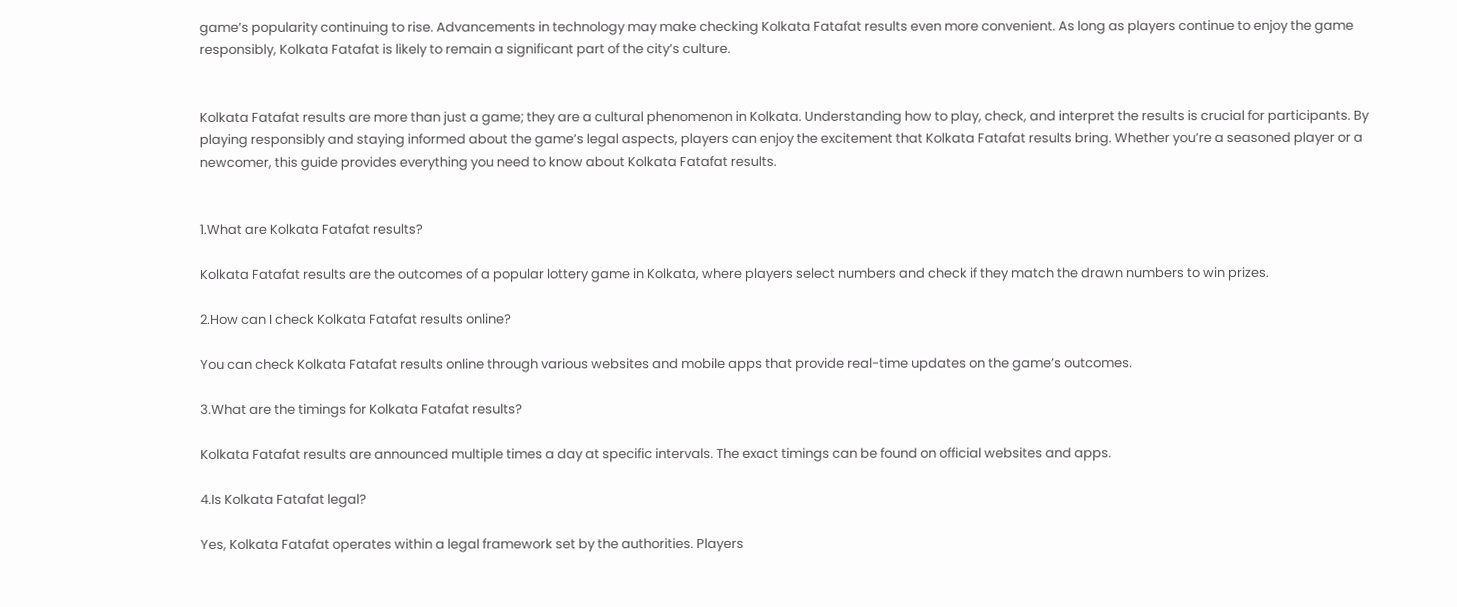game’s popularity continuing to rise. Advancements in technology may make checking Kolkata Fatafat results even more convenient. As long as players continue to enjoy the game responsibly, Kolkata Fatafat is likely to remain a significant part of the city’s culture.


Kolkata Fatafat results are more than just a game; they are a cultural phenomenon in Kolkata. Understanding how to play, check, and interpret the results is crucial for participants. By playing responsibly and staying informed about the game’s legal aspects, players can enjoy the excitement that Kolkata Fatafat results bring. Whether you’re a seasoned player or a newcomer, this guide provides everything you need to know about Kolkata Fatafat results.


1.What are Kolkata Fatafat results?

Kolkata Fatafat results are the outcomes of a popular lottery game in Kolkata, where players select numbers and check if they match the drawn numbers to win prizes.

2.How can I check Kolkata Fatafat results online?

You can check Kolkata Fatafat results online through various websites and mobile apps that provide real-time updates on the game’s outcomes.

3.What are the timings for Kolkata Fatafat results?

Kolkata Fatafat results are announced multiple times a day at specific intervals. The exact timings can be found on official websites and apps.

4.Is Kolkata Fatafat legal?

Yes, Kolkata Fatafat operates within a legal framework set by the authorities. Players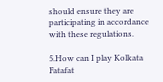should ensure they are participating in accordance with these regulations.

5.How can I play Kolkata Fatafat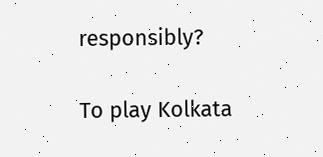responsibly?

To play Kolkata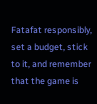Fatafat responsibly, set a budget, stick to it, and remember that the game is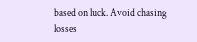based on luck. Avoid chasing losses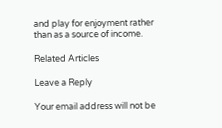and play for enjoyment rather than as a source of income.

Related Articles

Leave a Reply

Your email address will not be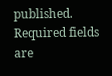published. Required fields are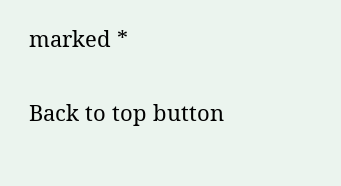marked *

Back to top button